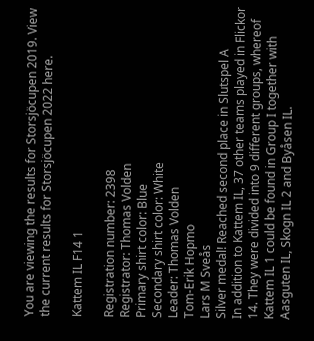You are viewing the results for Storsjöcupen 2019. View the current results for Storsjöcupen 2022 here.

Kattem IL F14 1

Registration number: 2398
Registrator: Thomas Volden
Primary shirt color: Blue
Secondary shirt color: White
Leader: Thomas Volden
Tom-Erik Hopmo
Lars M Sveås
Silver medal! Reached second place in Slutspel A
In addition to Kattem IL, 37 other teams played in Flickor 14. They were divided into 9 different groups, whereof Kattem IL 1 could be found in Group I together with Aasguten IL, Skogn IL 2 and Byåsen IL.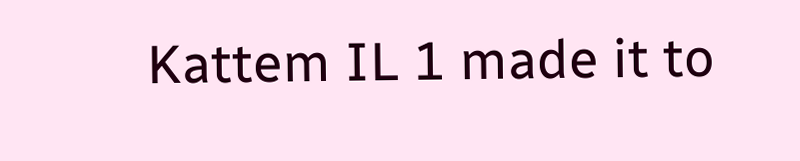Kattem IL 1 made it to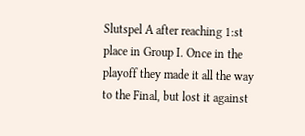Slutspel A after reaching 1:st place in Group I. Once in the playoff they made it all the way to the Final, but lost it against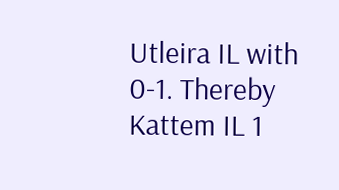Utleira IL with 0-1. Thereby Kattem IL 1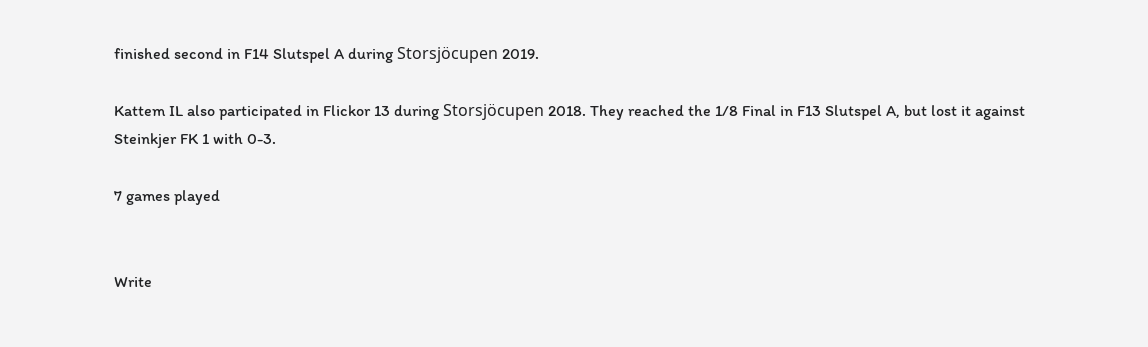finished second in F14 Slutspel A during Storsjöcupen 2019.

Kattem IL also participated in Flickor 13 during Storsjöcupen 2018. They reached the 1/8 Final in F13 Slutspel A, but lost it against Steinkjer FK 1 with 0-3.

7 games played


Write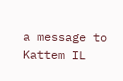a message to Kattem IL